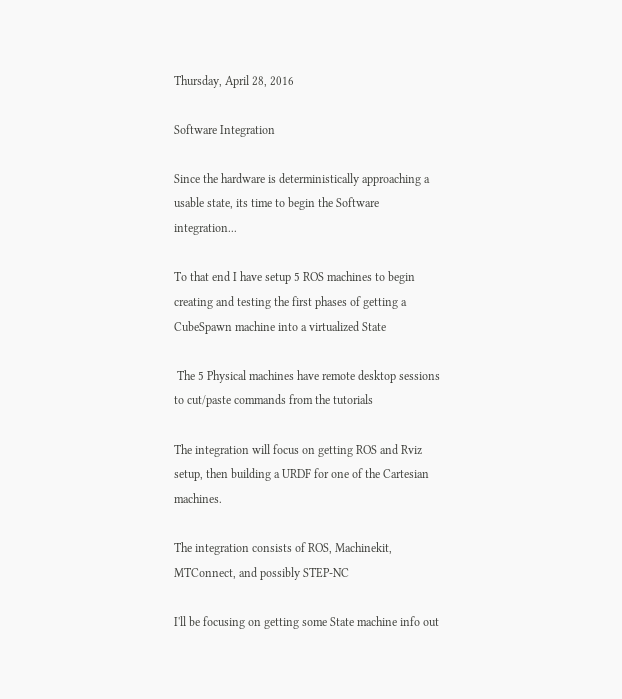Thursday, April 28, 2016

Software Integration

Since the hardware is deterministically approaching a usable state, its time to begin the Software integration...

To that end I have setup 5 ROS machines to begin creating and testing the first phases of getting a CubeSpawn machine into a virtualized State

 The 5 Physical machines have remote desktop sessions to cut/paste commands from the tutorials

The integration will focus on getting ROS and Rviz setup, then building a URDF for one of the Cartesian machines.

The integration consists of ROS, Machinekit, MTConnect, and possibly STEP-NC

I'll be focusing on getting some State machine info out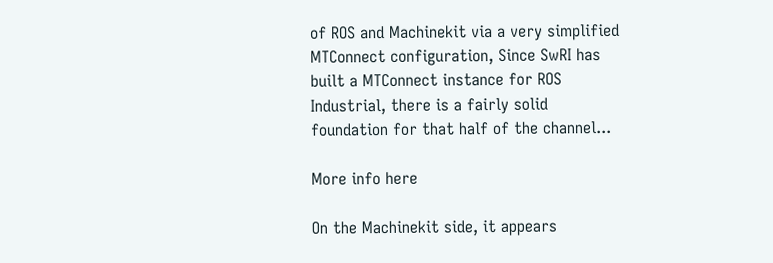of ROS and Machinekit via a very simplified MTConnect configuration, Since SwRI has built a MTConnect instance for ROS Industrial, there is a fairly solid foundation for that half of the channel...

More info here

On the Machinekit side, it appears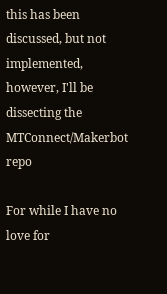this has been discussed, but not implemented, however, I'll be dissecting the MTConnect/Makerbot repo

For while I have no love for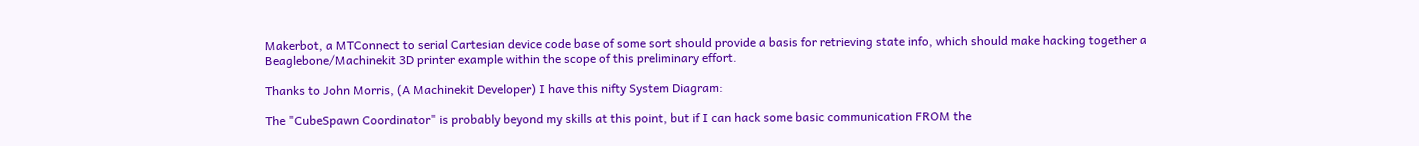Makerbot, a MTConnect to serial Cartesian device code base of some sort should provide a basis for retrieving state info, which should make hacking together a Beaglebone/Machinekit 3D printer example within the scope of this preliminary effort.

Thanks to John Morris, (A Machinekit Developer) I have this nifty System Diagram:

The "CubeSpawn Coordinator" is probably beyond my skills at this point, but if I can hack some basic communication FROM the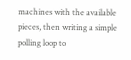machines with the available pieces, then writing a simple polling loop to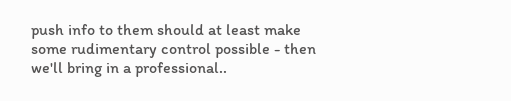push info to them should at least make some rudimentary control possible - then we'll bring in a professional..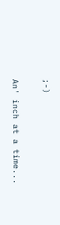;-)

An' inch at a time...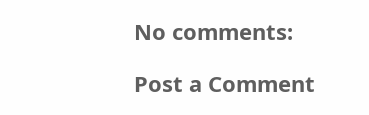No comments:

Post a Comment